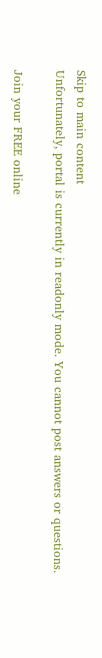Skip to main content
Unfortunately, portal is currently in readonly mode. You cannot post answers or questions.

Join your FREE online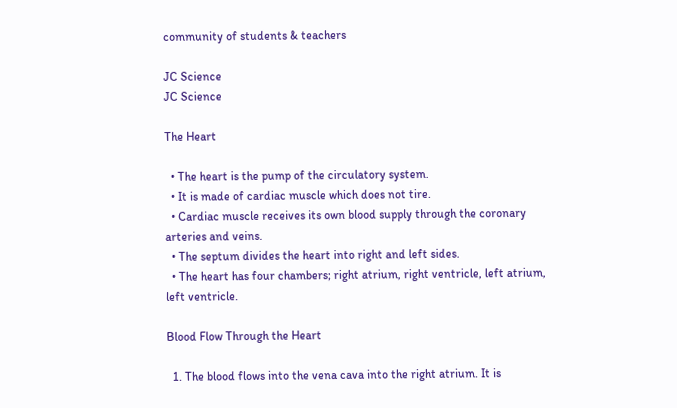community of students & teachers

JC Science
JC Science

The Heart

  • The heart is the pump of the circulatory system.
  • It is made of cardiac muscle which does not tire.
  • Cardiac muscle receives its own blood supply through the coronary arteries and veins.
  • The septum divides the heart into right and left sides.
  • The heart has four chambers; right atrium, right ventricle, left atrium, left ventricle.

Blood Flow Through the Heart

  1. The blood flows into the vena cava into the right atrium. It is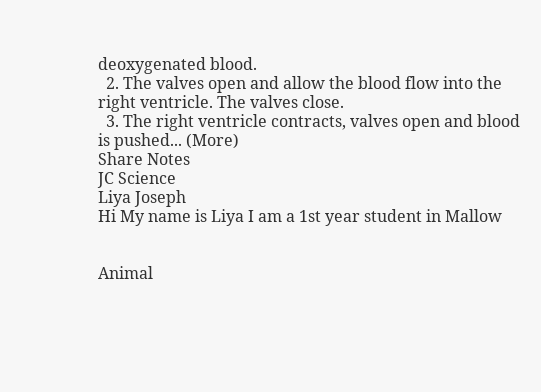deoxygenated blood.
  2. The valves open and allow the blood flow into the right ventricle. The valves close.
  3. The right ventricle contracts, valves open and blood is pushed... (More)
Share Notes
JC Science
Liya Joseph
Hi My name is Liya I am a 1st year student in Mallow


Animal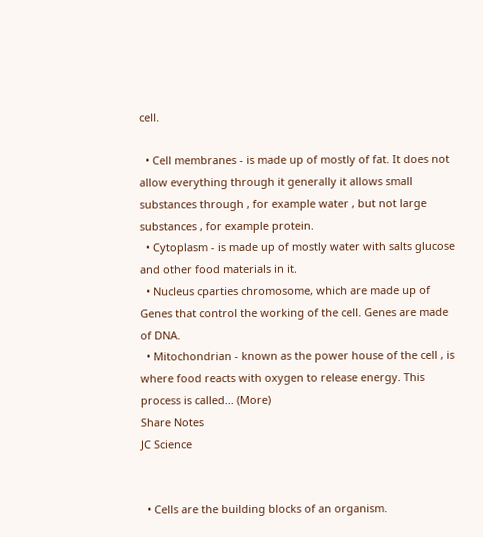cell.

  • Cell membranes - is made up of mostly of fat. It does not allow everything through it generally it allows small substances through , for example water , but not large substances , for example protein.
  • Cytoplasm - is made up of mostly water with salts glucose and other food materials in it.
  • Nucleus cparties chromosome, which are made up of Genes that control the working of the cell. Genes are made of DNA.
  • Mitochondrian - known as the power house of the cell , is where food reacts with oxygen to release energy. This process is called... (More)
Share Notes
JC Science


  • Cells are the building blocks of an organism.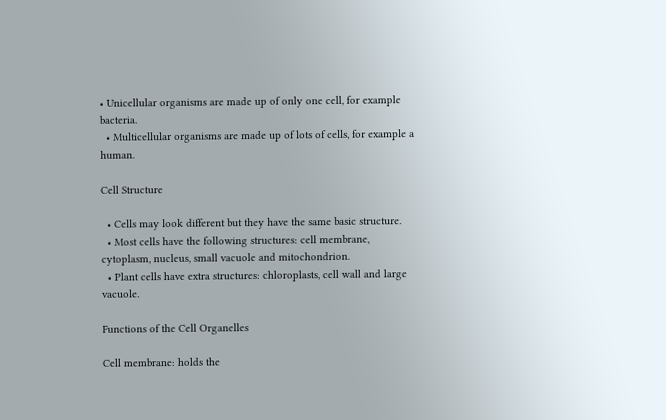• Unicellular organisms are made up of only one cell, for example bacteria.
  • Multicellular organisms are made up of lots of cells, for example a human.

Cell Structure

  • Cells may look different but they have the same basic structure.
  • Most cells have the following structures: cell membrane, cytoplasm, nucleus, small vacuole and mitochondrion.
  • Plant cells have extra structures: chloroplasts, cell wall and large vacuole.

Functions of the Cell Organelles

Cell membrane: holds the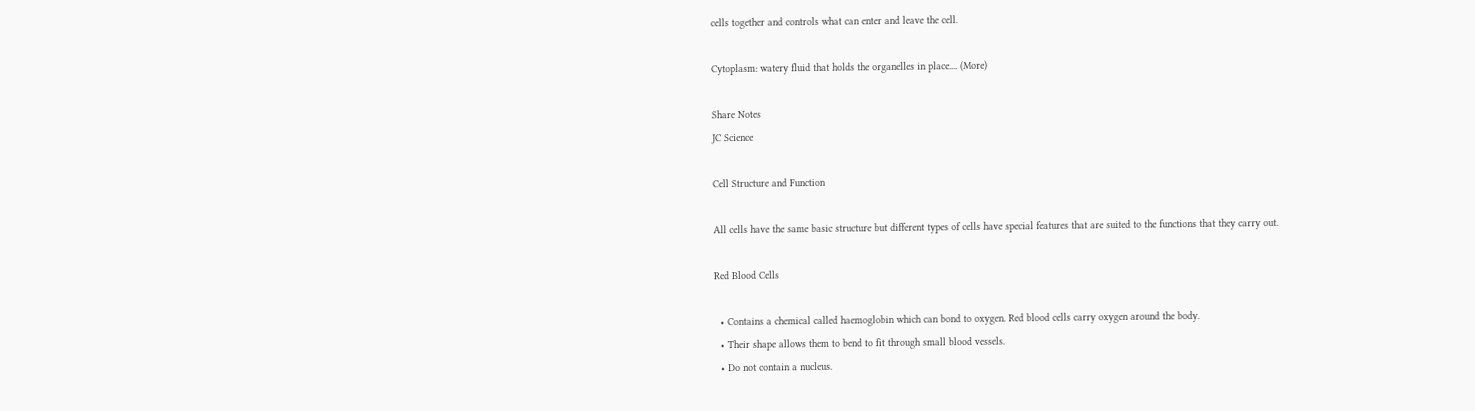cells together and controls what can enter and leave the cell.

Cytoplasm: watery fluid that holds the organelles in place.... (More)

Share Notes
JC Science

Cell Structure and Function

All cells have the same basic structure but different types of cells have special features that are suited to the functions that they carry out.

Red Blood Cells

  • Contains a chemical called haemoglobin which can bond to oxygen. Red blood cells carry oxygen around the body.
  • Their shape allows them to bend to fit through small blood vessels.
  • Do not contain a nucleus.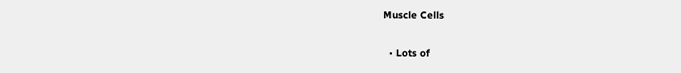Muscle Cells

  • Lots of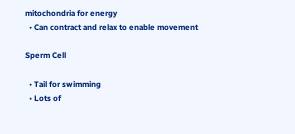mitochondria for energy
  • Can contract and relax to enable movement

Sperm Cell

  • Tail for swimming
  • Lots of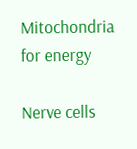Mitochondria for energy

Nerve cells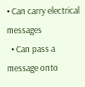• Can carry electrical messages
  • Can pass a message onto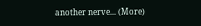another nerve... (More)